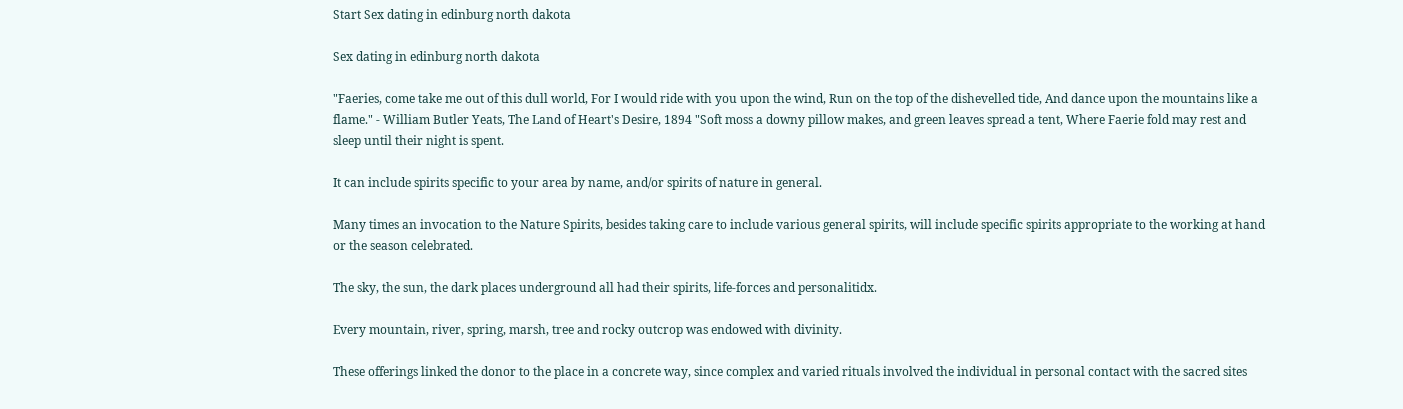Start Sex dating in edinburg north dakota

Sex dating in edinburg north dakota

"Faeries, come take me out of this dull world, For I would ride with you upon the wind, Run on the top of the dishevelled tide, And dance upon the mountains like a flame." - William Butler Yeats, The Land of Heart's Desire, 1894 "Soft moss a downy pillow makes, and green leaves spread a tent, Where Faerie fold may rest and sleep until their night is spent.

It can include spirits specific to your area by name, and/or spirits of nature in general.

Many times an invocation to the Nature Spirits, besides taking care to include various general spirits, will include specific spirits appropriate to the working at hand or the season celebrated.

The sky, the sun, the dark places underground all had their spirits, life-forces and personalitidx.

Every mountain, river, spring, marsh, tree and rocky outcrop was endowed with divinity.

These offerings linked the donor to the place in a concrete way, since complex and varied rituals involved the individual in personal contact with the sacred sites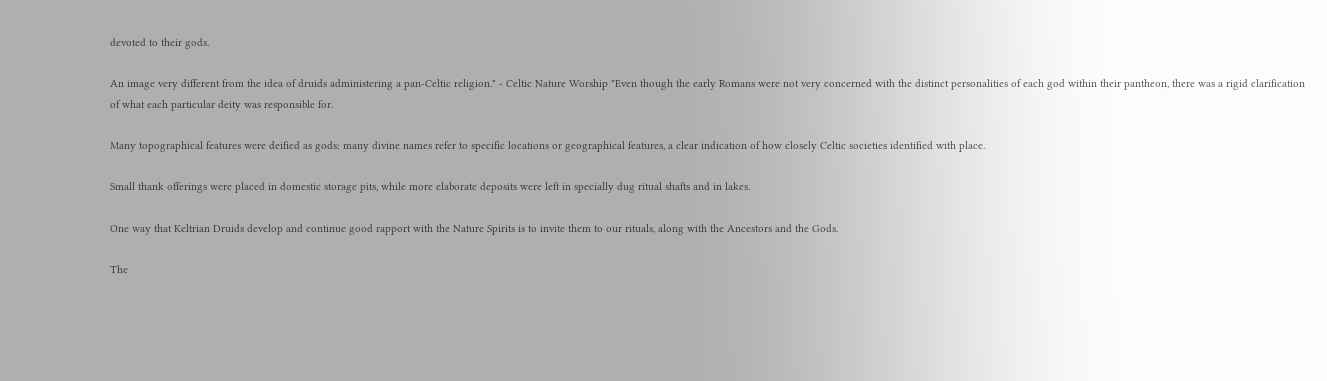devoted to their gods.

An image very different from the idea of druids administering a pan-Celtic religion." - Celtic Nature Worship "Even though the early Romans were not very concerned with the distinct personalities of each god within their pantheon, there was a rigid clarification of what each particular deity was responsible for.

Many topographical features were deified as gods: many divine names refer to specific locations or geographical features, a clear indication of how closely Celtic societies identified with place.

Small thank offerings were placed in domestic storage pits, while more elaborate deposits were left in specially dug ritual shafts and in lakes.

One way that Keltrian Druids develop and continue good rapport with the Nature Spirits is to invite them to our rituals, along with the Ancestors and the Gods.

The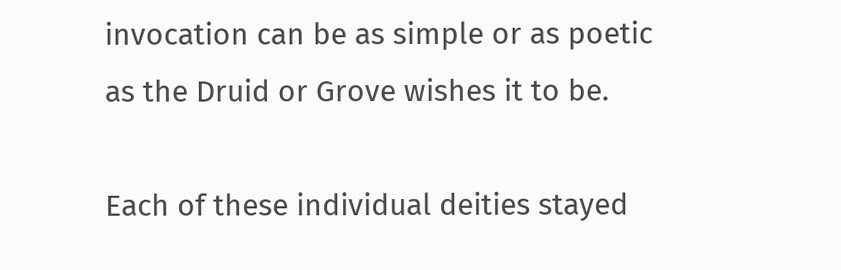invocation can be as simple or as poetic as the Druid or Grove wishes it to be.

Each of these individual deities stayed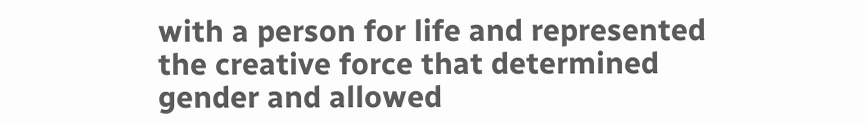with a person for life and represented the creative force that determined gender and allowed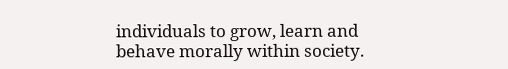individuals to grow, learn and behave morally within society.